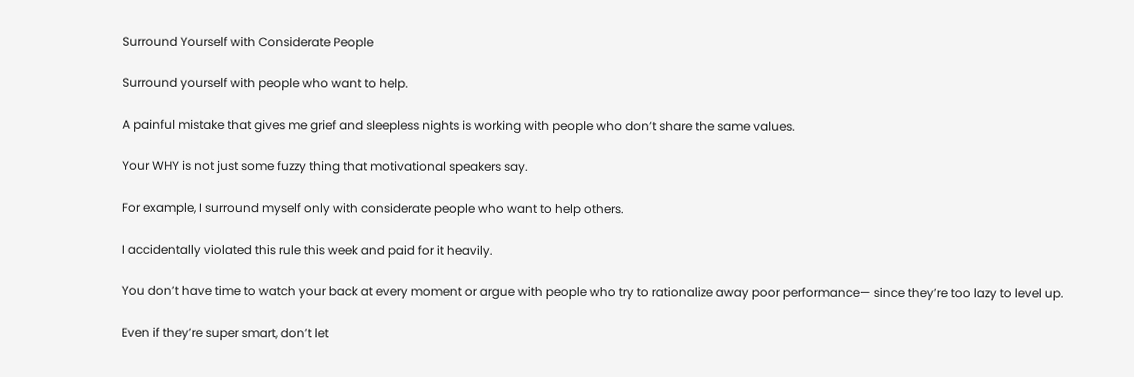Surround Yourself with Considerate People

Surround yourself with people who want to help.

A painful mistake that gives me grief and sleepless nights is working with people who don’t share the same values.

Your WHY is not just some fuzzy thing that motivational speakers say.

For example, I surround myself only with considerate people who want to help others.

I accidentally violated this rule this week and paid for it heavily.

You don’t have time to watch your back at every moment or argue with people who try to rationalize away poor performance— since they’re too lazy to level up.

Even if they’re super smart, don’t let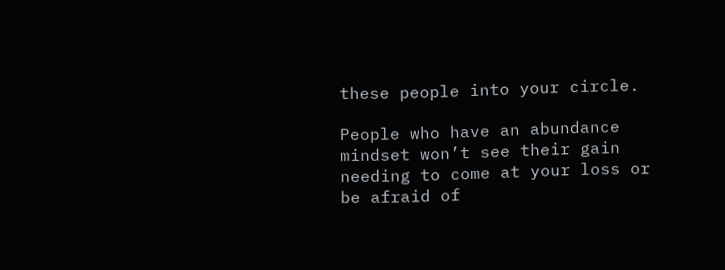these people into your circle.

People who have an abundance mindset won’t see their gain needing to come at your loss or be afraid of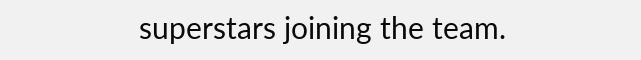superstars joining the team.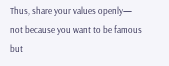Thus, share your values openly— not because you want to be famous but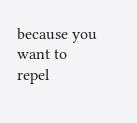because you want to repel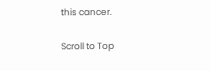this cancer.

Scroll to Top